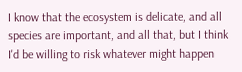I know that the ecosystem is delicate, and all species are important, and all that, but I think I'd be willing to risk whatever might happen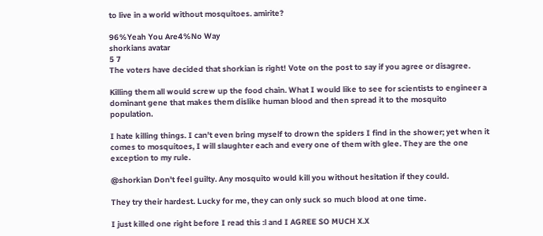to live in a world without mosquitoes. amirite?

96%Yeah You Are4%No Way
shorkians avatar
5 7
The voters have decided that shorkian is right! Vote on the post to say if you agree or disagree.

Killing them all would screw up the food chain. What I would like to see for scientists to engineer a dominant gene that makes them dislike human blood and then spread it to the mosquito population.

I hate killing things. I can't even bring myself to drown the spiders I find in the shower; yet when it comes to mosquitoes, I will slaughter each and every one of them with glee. They are the one exception to my rule.

@shorkian Don't feel guilty. Any mosquito would kill you without hesitation if they could.

They try their hardest. Lucky for me, they can only suck so much blood at one time.

I just killed one right before I read this :l and I AGREE SO MUCH X.X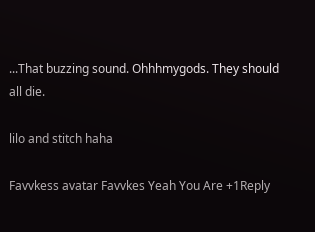...That buzzing sound. Ohhhmygods. They should all die.

lilo and stitch haha

Favvkess avatar Favvkes Yeah You Are +1Reply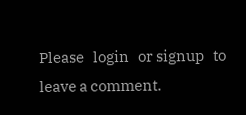Please   login   or signup   to leave a comment.